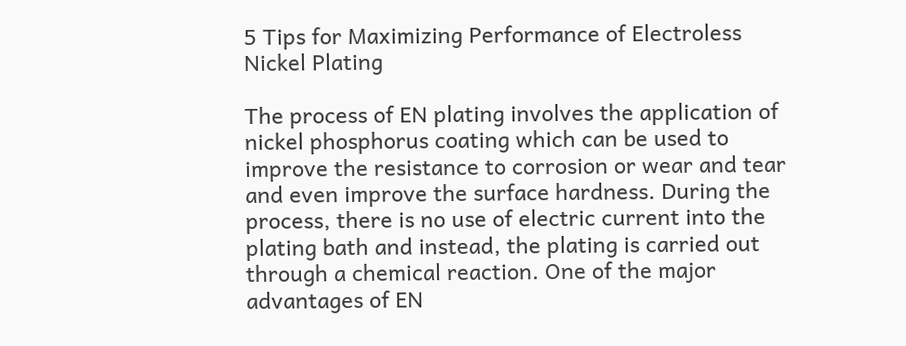5 Tips for Maximizing Performance of Electroless Nickel Plating

The process of EN plating involves the application of nickel phosphorus coating which can be used to improve the resistance to corrosion or wear and tear and even improve the surface hardness. During the process, there is no use of electric current into the plating bath and instead, the plating is carried out through a chemical reaction. One of the major advantages of EN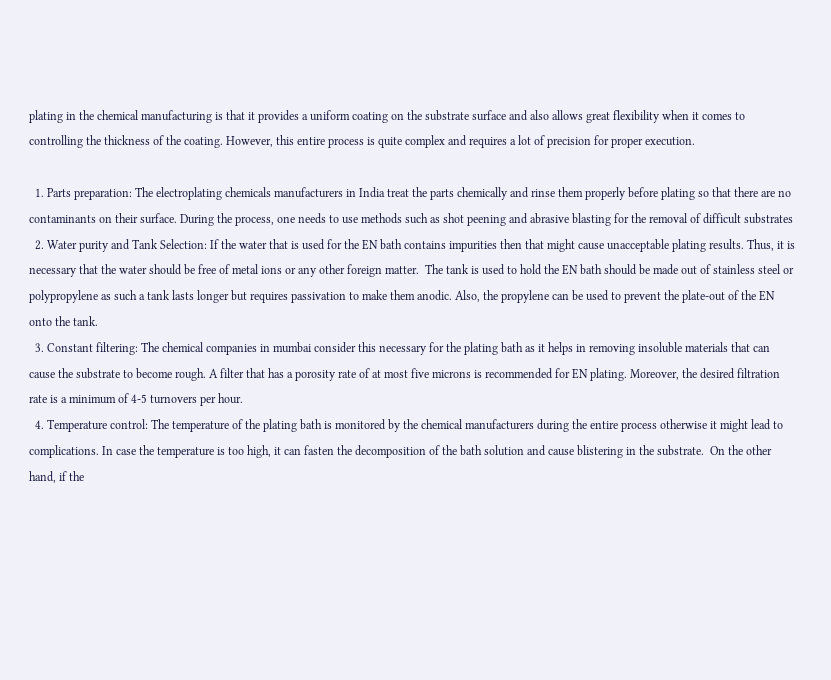plating in the chemical manufacturing is that it provides a uniform coating on the substrate surface and also allows great flexibility when it comes to controlling the thickness of the coating. However, this entire process is quite complex and requires a lot of precision for proper execution.

  1. Parts preparation: The electroplating chemicals manufacturers in India treat the parts chemically and rinse them properly before plating so that there are no contaminants on their surface. During the process, one needs to use methods such as shot peening and abrasive blasting for the removal of difficult substrates
  2. Water purity and Tank Selection: If the water that is used for the EN bath contains impurities then that might cause unacceptable plating results. Thus, it is necessary that the water should be free of metal ions or any other foreign matter.  The tank is used to hold the EN bath should be made out of stainless steel or polypropylene as such a tank lasts longer but requires passivation to make them anodic. Also, the propylene can be used to prevent the plate-out of the EN onto the tank.
  3. Constant filtering: The chemical companies in mumbai consider this necessary for the plating bath as it helps in removing insoluble materials that can cause the substrate to become rough. A filter that has a porosity rate of at most five microns is recommended for EN plating. Moreover, the desired filtration rate is a minimum of 4-5 turnovers per hour.
  4. Temperature control: The temperature of the plating bath is monitored by the chemical manufacturers during the entire process otherwise it might lead to complications. In case the temperature is too high, it can fasten the decomposition of the bath solution and cause blistering in the substrate.  On the other hand, if the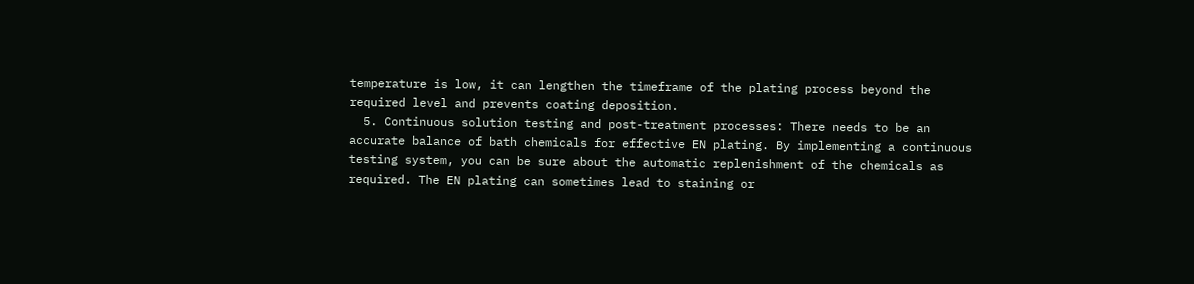temperature is low, it can lengthen the timeframe of the plating process beyond the required level and prevents coating deposition.
  5. Continuous solution testing and post-treatment processes: There needs to be an accurate balance of bath chemicals for effective EN plating. By implementing a continuous testing system, you can be sure about the automatic replenishment of the chemicals as required. The EN plating can sometimes lead to staining or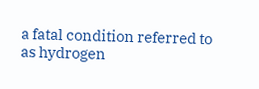a fatal condition referred to as hydrogen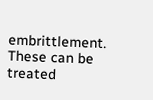embrittlement. These can be treated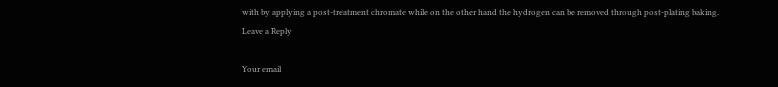with by applying a post-treatment chromate while on the other hand the hydrogen can be removed through post-plating baking.
Leave a Reply

Your email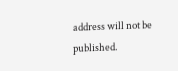address will not be published.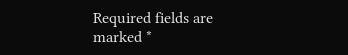Required fields are marked *